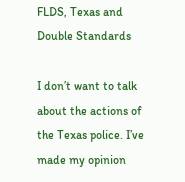FLDS, Texas and Double Standards

I don’t want to talk about the actions of the Texas police. I’ve made my opinion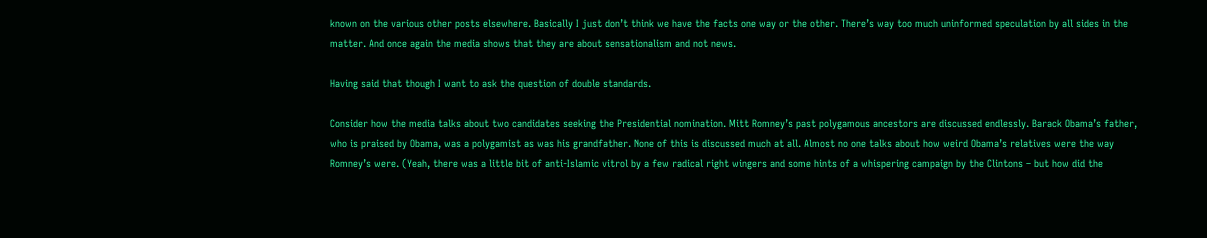known on the various other posts elsewhere. Basically I just don’t think we have the facts one way or the other. There’s way too much uninformed speculation by all sides in the matter. And once again the media shows that they are about sensationalism and not news.

Having said that though I want to ask the question of double standards.

Consider how the media talks about two candidates seeking the Presidential nomination. Mitt Romney’s past polygamous ancestors are discussed endlessly. Barack Obama’s father, who is praised by Obama, was a polygamist as was his grandfather. None of this is discussed much at all. Almost no one talks about how weird Obama’s relatives were the way Romney’s were. (Yeah, there was a little bit of anti-Islamic vitrol by a few radical right wingers and some hints of a whispering campaign by the Clintons – but how did the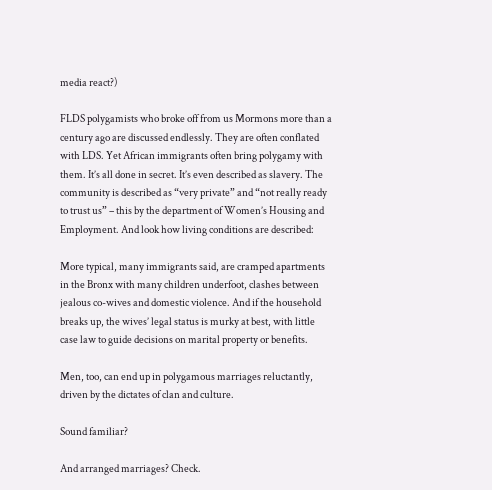media react?)

FLDS polygamists who broke off from us Mormons more than a century ago are discussed endlessly. They are often conflated with LDS. Yet African immigrants often bring polygamy with them. It’s all done in secret. It’s even described as slavery. The community is described as “very private” and “not really ready to trust us” – this by the department of Women’s Housing and Employment. And look how living conditions are described:

More typical, many immigrants said, are cramped apartments in the Bronx with many children underfoot, clashes between jealous co-wives and domestic violence. And if the household breaks up, the wives’ legal status is murky at best, with little case law to guide decisions on marital property or benefits.

Men, too, can end up in polygamous marriages reluctantly, driven by the dictates of clan and culture.

Sound familiar?

And arranged marriages? Check.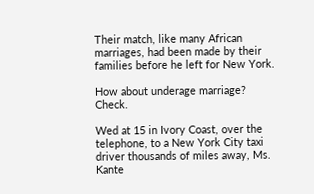Their match, like many African marriages, had been made by their families before he left for New York.

How about underage marriage? Check.

Wed at 15 in Ivory Coast, over the telephone, to a New York City taxi driver thousands of miles away, Ms. Kante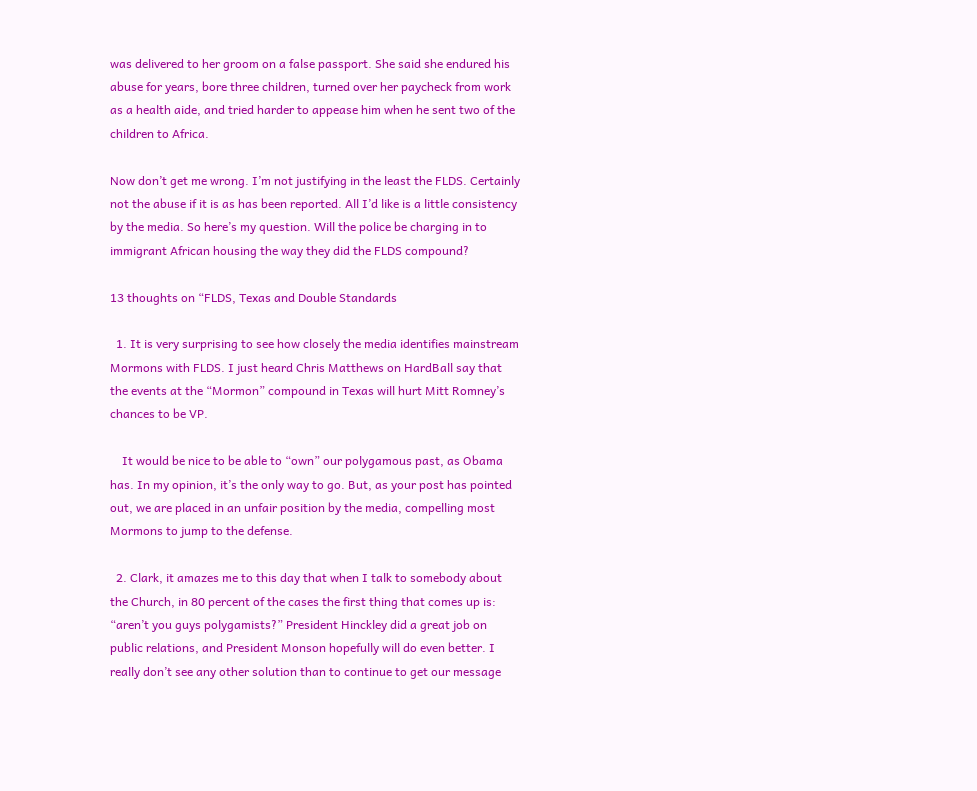was delivered to her groom on a false passport. She said she endured his abuse for years, bore three children, turned over her paycheck from work as a health aide, and tried harder to appease him when he sent two of the children to Africa.

Now don’t get me wrong. I’m not justifying in the least the FLDS. Certainly not the abuse if it is as has been reported. All I’d like is a little consistency by the media. So here’s my question. Will the police be charging in to immigrant African housing the way they did the FLDS compound?

13 thoughts on “FLDS, Texas and Double Standards

  1. It is very surprising to see how closely the media identifies mainstream Mormons with FLDS. I just heard Chris Matthews on HardBall say that the events at the “Mormon” compound in Texas will hurt Mitt Romney’s chances to be VP.

    It would be nice to be able to “own” our polygamous past, as Obama has. In my opinion, it’s the only way to go. But, as your post has pointed out, we are placed in an unfair position by the media, compelling most Mormons to jump to the defense.

  2. Clark, it amazes me to this day that when I talk to somebody about the Church, in 80 percent of the cases the first thing that comes up is: “aren’t you guys polygamists?” President Hinckley did a great job on public relations, and President Monson hopefully will do even better. I really don’t see any other solution than to continue to get our message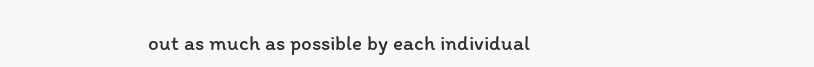out as much as possible by each individual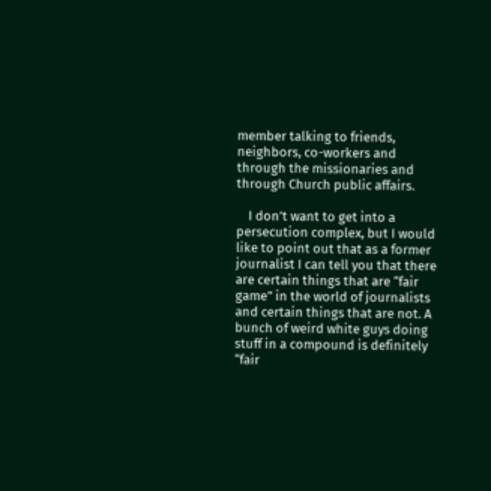member talking to friends, neighbors, co-workers and through the missionaries and through Church public affairs.

    I don’t want to get into a persecution complex, but I would like to point out that as a former journalist I can tell you that there are certain things that are “fair game” in the world of journalists and certain things that are not. A bunch of weird white guys doing stuff in a compound is definitely “fair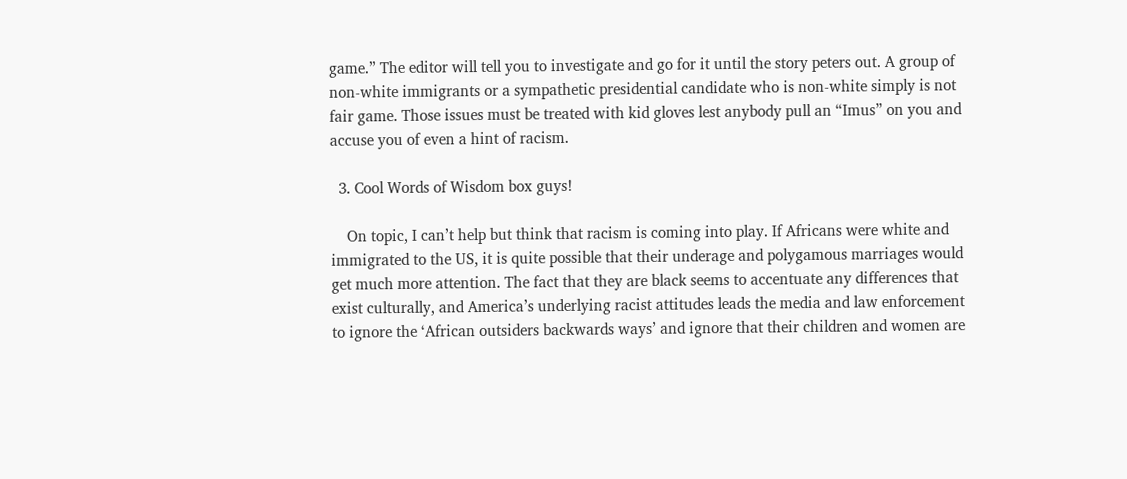game.” The editor will tell you to investigate and go for it until the story peters out. A group of non-white immigrants or a sympathetic presidential candidate who is non-white simply is not fair game. Those issues must be treated with kid gloves lest anybody pull an “Imus” on you and accuse you of even a hint of racism.

  3. Cool Words of Wisdom box guys!

    On topic, I can’t help but think that racism is coming into play. If Africans were white and immigrated to the US, it is quite possible that their underage and polygamous marriages would get much more attention. The fact that they are black seems to accentuate any differences that exist culturally, and America’s underlying racist attitudes leads the media and law enforcement to ignore the ‘African outsiders backwards ways’ and ignore that their children and women are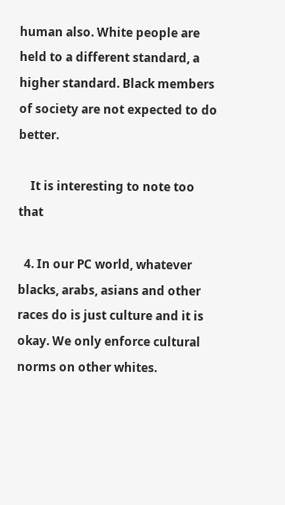human also. White people are held to a different standard, a higher standard. Black members of society are not expected to do better.

    It is interesting to note too that

  4. In our PC world, whatever blacks, arabs, asians and other races do is just culture and it is okay. We only enforce cultural norms on other whites.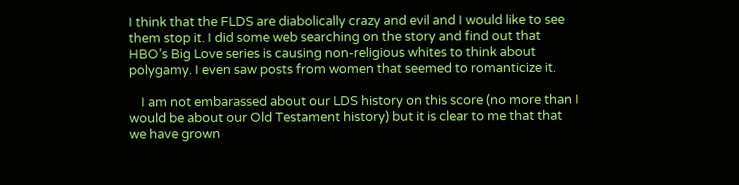I think that the FLDS are diabolically crazy and evil and I would like to see them stop it. I did some web searching on the story and find out that HBO’s Big Love series is causing non-religious whites to think about polygamy. I even saw posts from women that seemed to romanticize it.

    I am not embarassed about our LDS history on this score (no more than I would be about our Old Testament history) but it is clear to me that that we have grown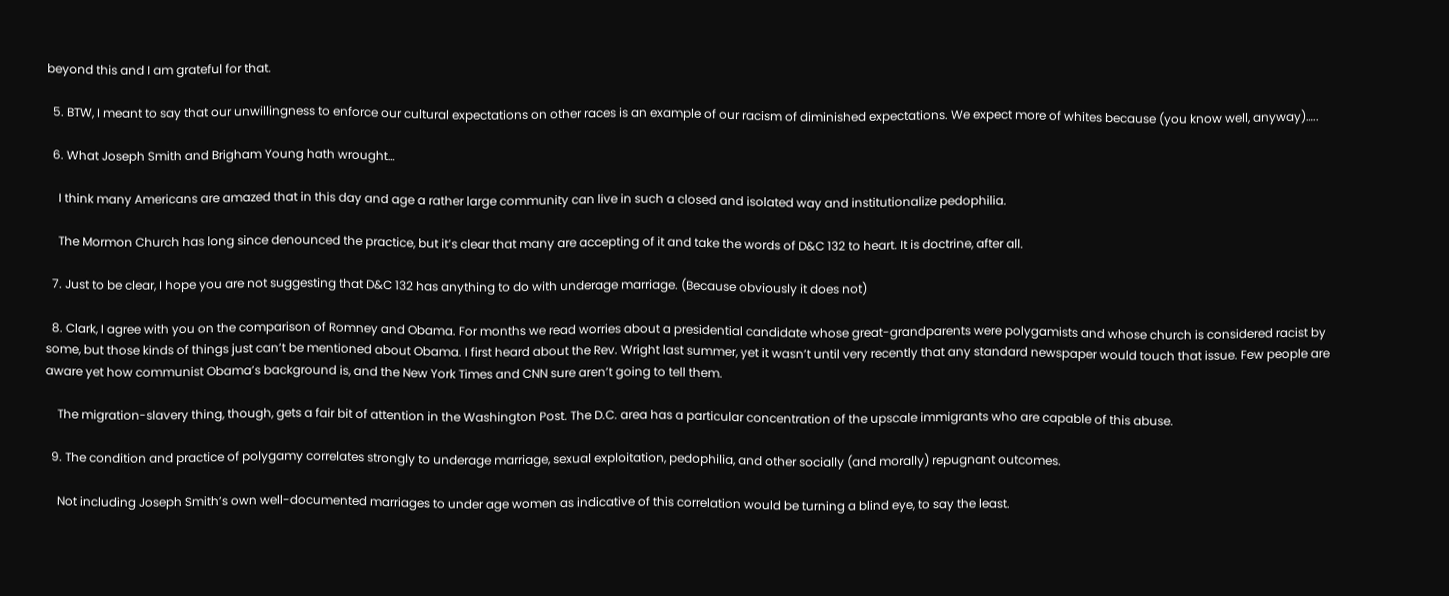beyond this and I am grateful for that.

  5. BTW, I meant to say that our unwillingness to enforce our cultural expectations on other races is an example of our racism of diminished expectations. We expect more of whites because (you know well, anyway)…..

  6. What Joseph Smith and Brigham Young hath wrought…

    I think many Americans are amazed that in this day and age a rather large community can live in such a closed and isolated way and institutionalize pedophilia.

    The Mormon Church has long since denounced the practice, but it’s clear that many are accepting of it and take the words of D&C 132 to heart. It is doctrine, after all.

  7. Just to be clear, I hope you are not suggesting that D&C 132 has anything to do with underage marriage. (Because obviously it does not)

  8. Clark, I agree with you on the comparison of Romney and Obama. For months we read worries about a presidential candidate whose great-grandparents were polygamists and whose church is considered racist by some, but those kinds of things just can’t be mentioned about Obama. I first heard about the Rev. Wright last summer, yet it wasn’t until very recently that any standard newspaper would touch that issue. Few people are aware yet how communist Obama’s background is, and the New York Times and CNN sure aren’t going to tell them.

    The migration-slavery thing, though, gets a fair bit of attention in the Washington Post. The D.C. area has a particular concentration of the upscale immigrants who are capable of this abuse.

  9. The condition and practice of polygamy correlates strongly to underage marriage, sexual exploitation, pedophilia, and other socially (and morally) repugnant outcomes.

    Not including Joseph Smith’s own well-documented marriages to under age women as indicative of this correlation would be turning a blind eye, to say the least.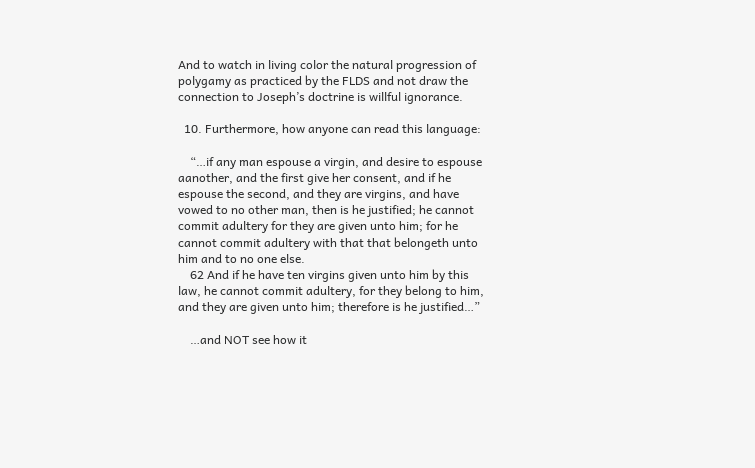And to watch in living color the natural progression of polygamy as practiced by the FLDS and not draw the connection to Joseph’s doctrine is willful ignorance.

  10. Furthermore, how anyone can read this language:

    “…if any man espouse a virgin, and desire to espouse aanother, and the first give her consent, and if he espouse the second, and they are virgins, and have vowed to no other man, then is he justified; he cannot commit adultery for they are given unto him; for he cannot commit adultery with that that belongeth unto him and to no one else.
    62 And if he have ten virgins given unto him by this law, he cannot commit adultery, for they belong to him, and they are given unto him; therefore is he justified…”

    …and NOT see how it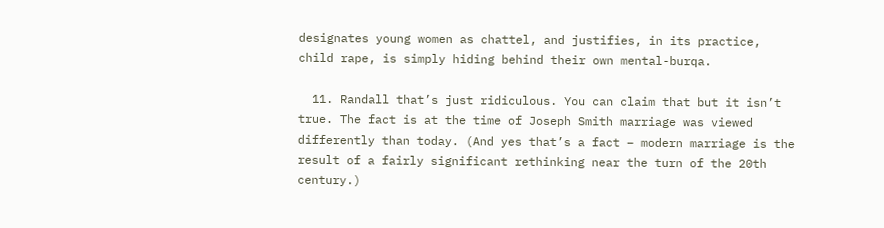designates young women as chattel, and justifies, in its practice, child rape, is simply hiding behind their own mental-burqa.

  11. Randall that’s just ridiculous. You can claim that but it isn’t true. The fact is at the time of Joseph Smith marriage was viewed differently than today. (And yes that’s a fact – modern marriage is the result of a fairly significant rethinking near the turn of the 20th century.)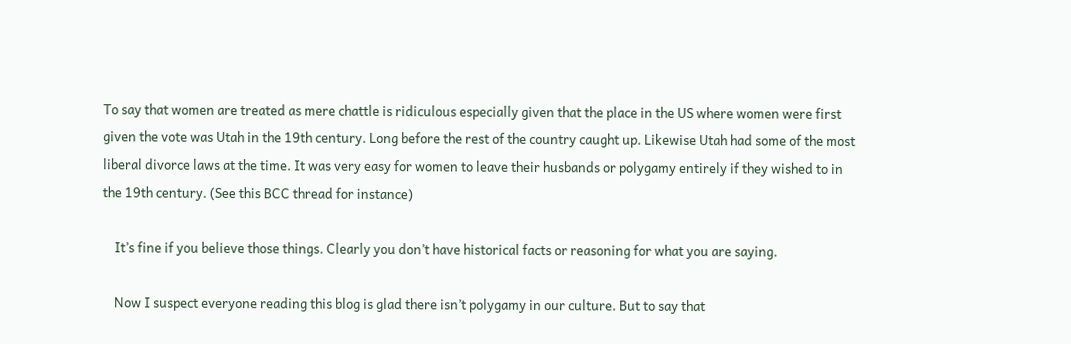To say that women are treated as mere chattle is ridiculous especially given that the place in the US where women were first given the vote was Utah in the 19th century. Long before the rest of the country caught up. Likewise Utah had some of the most liberal divorce laws at the time. It was very easy for women to leave their husbands or polygamy entirely if they wished to in the 19th century. (See this BCC thread for instance)

    It’s fine if you believe those things. Clearly you don’t have historical facts or reasoning for what you are saying.

    Now I suspect everyone reading this blog is glad there isn’t polygamy in our culture. But to say that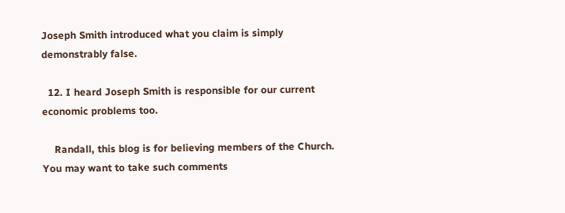Joseph Smith introduced what you claim is simply demonstrably false.

  12. I heard Joseph Smith is responsible for our current economic problems too.

    Randall, this blog is for believing members of the Church. You may want to take such comments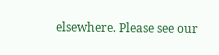elsewhere. Please see our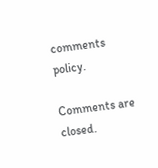comments policy.

Comments are closed.